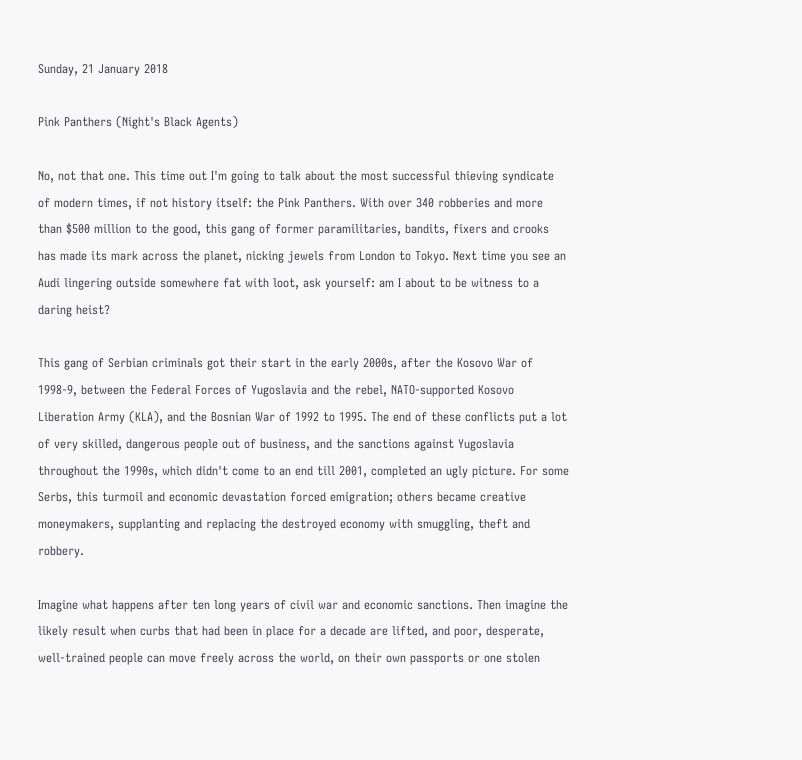Sunday, 21 January 2018

Pink Panthers (Night's Black Agents)

No, not that one. This time out I'm going to talk about the most successful thieving syndicate of modern times, if not history itself: the Pink Panthers. With over 340 robberies and more than $500 million to the good, this gang of former paramilitaries, bandits, fixers and crooks has made its mark across the planet, nicking jewels from London to Tokyo. Next time you see an Audi lingering outside somewhere fat with loot, ask yourself: am I about to be witness to a daring heist?

This gang of Serbian criminals got their start in the early 2000s, after the Kosovo War of 1998-9, between the Federal Forces of Yugoslavia and the rebel, NATO-supported Kosovo Liberation Army (KLA), and the Bosnian War of 1992 to 1995. The end of these conflicts put a lot of very skilled, dangerous people out of business, and the sanctions against Yugoslavia throughout the 1990s, which didn't come to an end till 2001, completed an ugly picture. For some Serbs, this turmoil and economic devastation forced emigration; others became creative moneymakers, supplanting and replacing the destroyed economy with smuggling, theft and robbery.

Imagine what happens after ten long years of civil war and economic sanctions. Then imagine the likely result when curbs that had been in place for a decade are lifted, and poor, desperate, well-trained people can move freely across the world, on their own passports or one stolen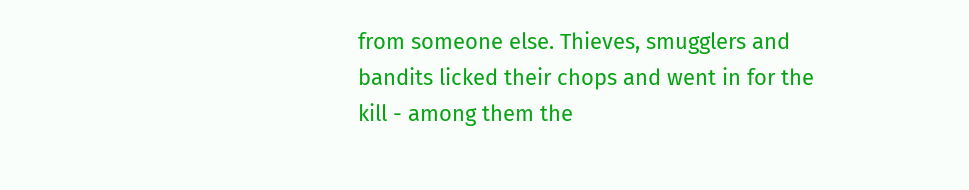from someone else. Thieves, smugglers and bandits licked their chops and went in for the kill - among them the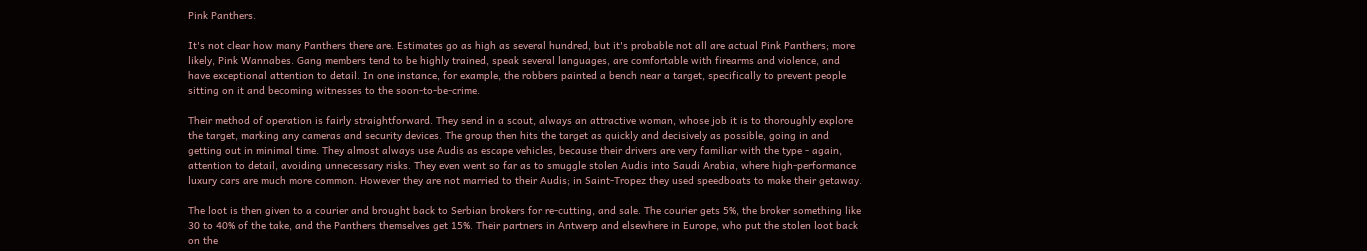Pink Panthers.

It's not clear how many Panthers there are. Estimates go as high as several hundred, but it's probable not all are actual Pink Panthers; more likely, Pink Wannabes. Gang members tend to be highly trained, speak several languages, are comfortable with firearms and violence, and have exceptional attention to detail. In one instance, for example, the robbers painted a bench near a target, specifically to prevent people sitting on it and becoming witnesses to the soon-to-be-crime.

Their method of operation is fairly straightforward. They send in a scout, always an attractive woman, whose job it is to thoroughly explore the target, marking any cameras and security devices. The group then hits the target as quickly and decisively as possible, going in and getting out in minimal time. They almost always use Audis as escape vehicles, because their drivers are very familiar with the type - again, attention to detail, avoiding unnecessary risks. They even went so far as to smuggle stolen Audis into Saudi Arabia, where high-performance luxury cars are much more common. However they are not married to their Audis; in Saint-Tropez they used speedboats to make their getaway.

The loot is then given to a courier and brought back to Serbian brokers for re-cutting, and sale. The courier gets 5%, the broker something like 30 to 40% of the take, and the Panthers themselves get 15%. Their partners in Antwerp and elsewhere in Europe, who put the stolen loot back on the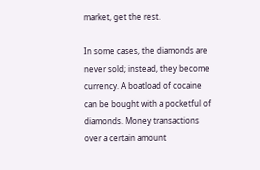market, get the rest.

In some cases, the diamonds are never sold; instead, they become currency. A boatload of cocaine can be bought with a pocketful of diamonds. Money transactions over a certain amount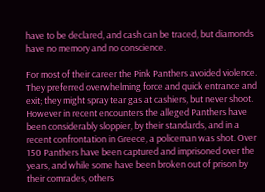have to be declared, and cash can be traced, but diamonds have no memory and no conscience.

For most of their career the Pink Panthers avoided violence. They preferred overwhelming force and quick entrance and exit; they might spray tear gas at cashiers, but never shoot. However in recent encounters the alleged Panthers have been considerably sloppier, by their standards, and in a recent confrontation in Greece, a policeman was shot. Over 150 Panthers have been captured and imprisoned over the years, and while some have been broken out of prison by their comrades, others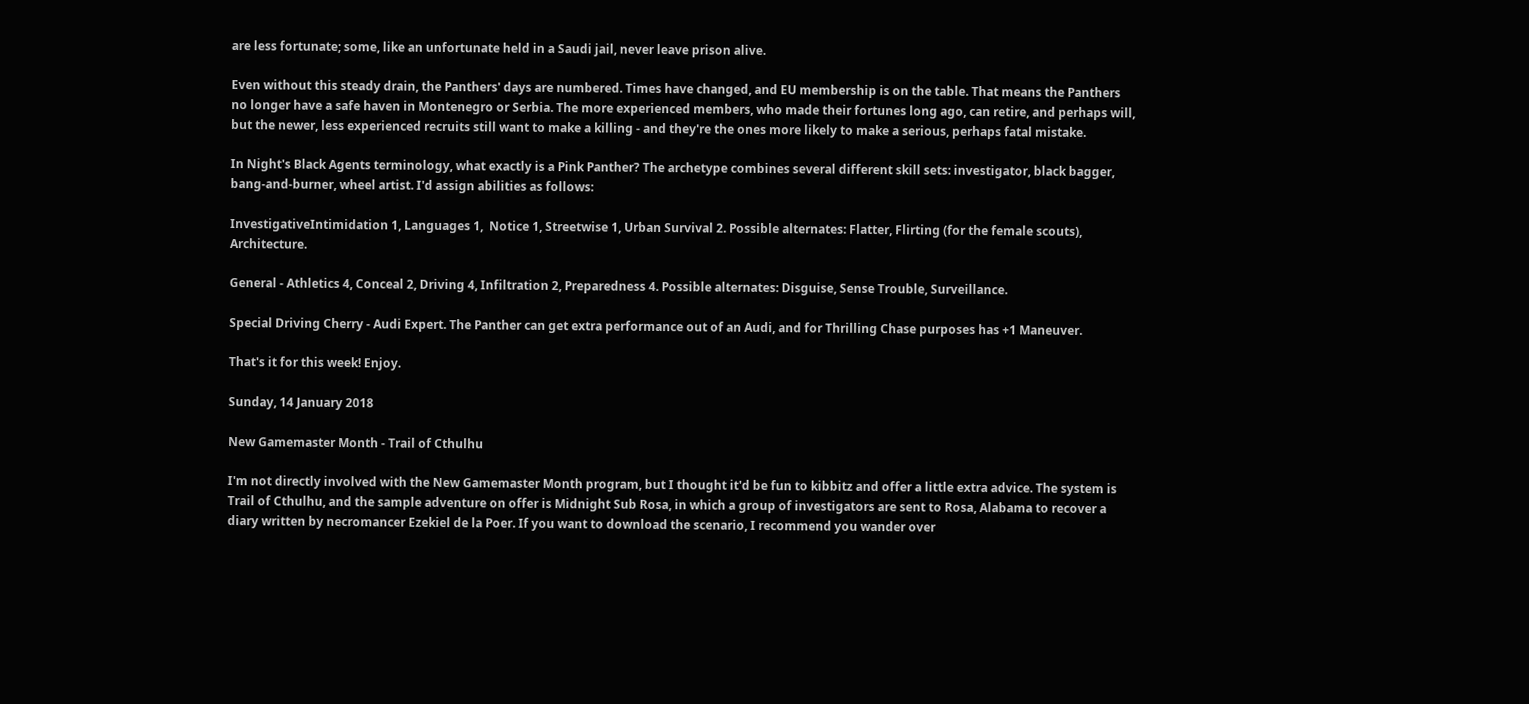are less fortunate; some, like an unfortunate held in a Saudi jail, never leave prison alive.

Even without this steady drain, the Panthers' days are numbered. Times have changed, and EU membership is on the table. That means the Panthers no longer have a safe haven in Montenegro or Serbia. The more experienced members, who made their fortunes long ago, can retire, and perhaps will, but the newer, less experienced recruits still want to make a killing - and they're the ones more likely to make a serious, perhaps fatal mistake.

In Night's Black Agents terminology, what exactly is a Pink Panther? The archetype combines several different skill sets: investigator, black bagger, bang-and-burner, wheel artist. I'd assign abilities as follows:

InvestigativeIntimidation 1, Languages 1,  Notice 1, Streetwise 1, Urban Survival 2. Possible alternates: Flatter, Flirting (for the female scouts), Architecture.

General - Athletics 4, Conceal 2, Driving 4, Infiltration 2, Preparedness 4. Possible alternates: Disguise, Sense Trouble, Surveillance.

Special Driving Cherry - Audi Expert. The Panther can get extra performance out of an Audi, and for Thrilling Chase purposes has +1 Maneuver.

That's it for this week! Enjoy.

Sunday, 14 January 2018

New Gamemaster Month - Trail of Cthulhu

I'm not directly involved with the New Gamemaster Month program, but I thought it'd be fun to kibbitz and offer a little extra advice. The system is Trail of Cthulhu, and the sample adventure on offer is Midnight Sub Rosa, in which a group of investigators are sent to Rosa, Alabama to recover a diary written by necromancer Ezekiel de la Poer. If you want to download the scenario, I recommend you wander over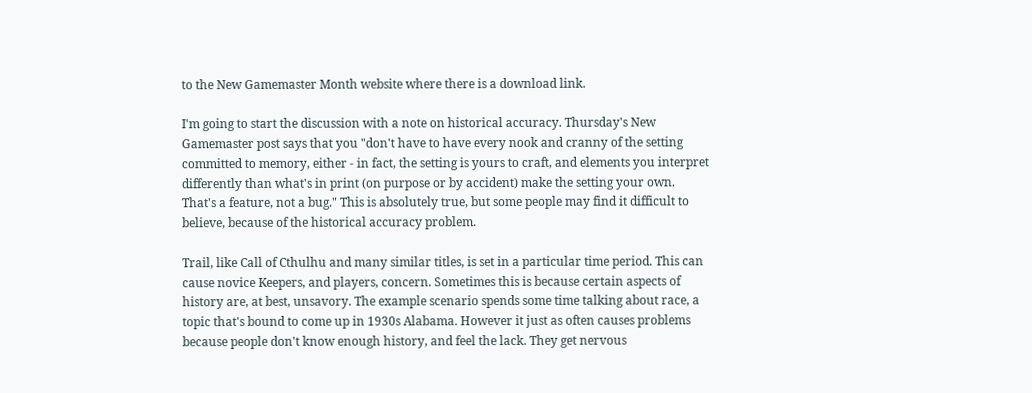to the New Gamemaster Month website where there is a download link.

I'm going to start the discussion with a note on historical accuracy. Thursday's New Gamemaster post says that you "don't have to have every nook and cranny of the setting committed to memory, either - in fact, the setting is yours to craft, and elements you interpret differently than what's in print (on purpose or by accident) make the setting your own. That's a feature, not a bug." This is absolutely true, but some people may find it difficult to believe, because of the historical accuracy problem.

Trail, like Call of Cthulhu and many similar titles, is set in a particular time period. This can cause novice Keepers, and players, concern. Sometimes this is because certain aspects of history are, at best, unsavory. The example scenario spends some time talking about race, a topic that's bound to come up in 1930s Alabama. However it just as often causes problems because people don't know enough history, and feel the lack. They get nervous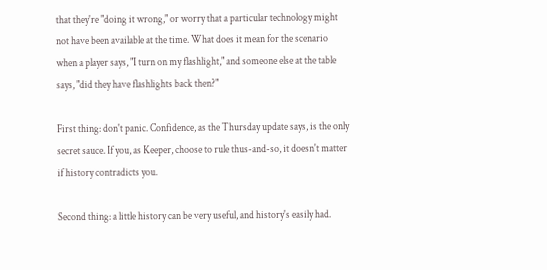that they're "doing it wrong," or worry that a particular technology might not have been available at the time. What does it mean for the scenario when a player says, "I turn on my flashlight," and someone else at the table says, "did they have flashlights back then?"

First thing: don't panic. Confidence, as the Thursday update says, is the only secret sauce. If you, as Keeper, choose to rule thus-and-so, it doesn't matter if history contradicts you.

Second thing: a little history can be very useful, and history's easily had.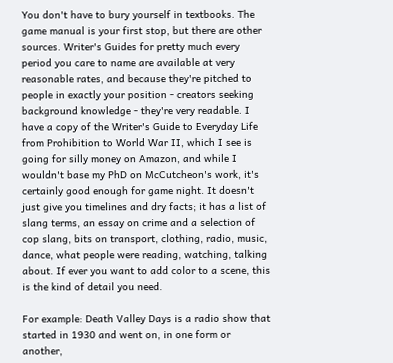You don't have to bury yourself in textbooks. The game manual is your first stop, but there are other sources. Writer's Guides for pretty much every period you care to name are available at very reasonable rates, and because they're pitched to people in exactly your position - creators seeking background knowledge - they're very readable. I have a copy of the Writer's Guide to Everyday Life from Prohibition to World War II, which I see is going for silly money on Amazon, and while I wouldn't base my PhD on McCutcheon's work, it's certainly good enough for game night. It doesn't just give you timelines and dry facts; it has a list of slang terms, an essay on crime and a selection of cop slang, bits on transport, clothing, radio, music, dance, what people were reading, watching, talking about. If ever you want to add color to a scene, this is the kind of detail you need.

For example: Death Valley Days is a radio show that started in 1930 and went on, in one form or another,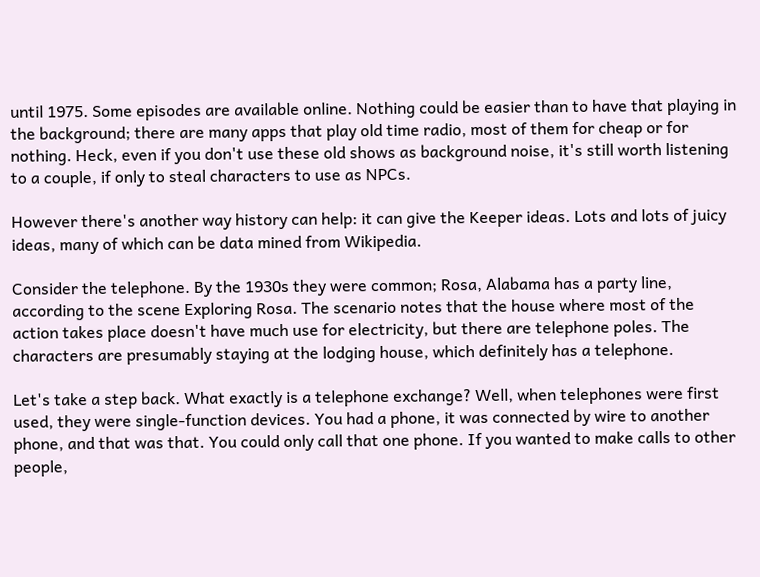until 1975. Some episodes are available online. Nothing could be easier than to have that playing in the background; there are many apps that play old time radio, most of them for cheap or for nothing. Heck, even if you don't use these old shows as background noise, it's still worth listening to a couple, if only to steal characters to use as NPCs.

However there's another way history can help: it can give the Keeper ideas. Lots and lots of juicy ideas, many of which can be data mined from Wikipedia.

Consider the telephone. By the 1930s they were common; Rosa, Alabama has a party line, according to the scene Exploring Rosa. The scenario notes that the house where most of the action takes place doesn't have much use for electricity, but there are telephone poles. The characters are presumably staying at the lodging house, which definitely has a telephone.

Let's take a step back. What exactly is a telephone exchange? Well, when telephones were first used, they were single-function devices. You had a phone, it was connected by wire to another phone, and that was that. You could only call that one phone. If you wanted to make calls to other people,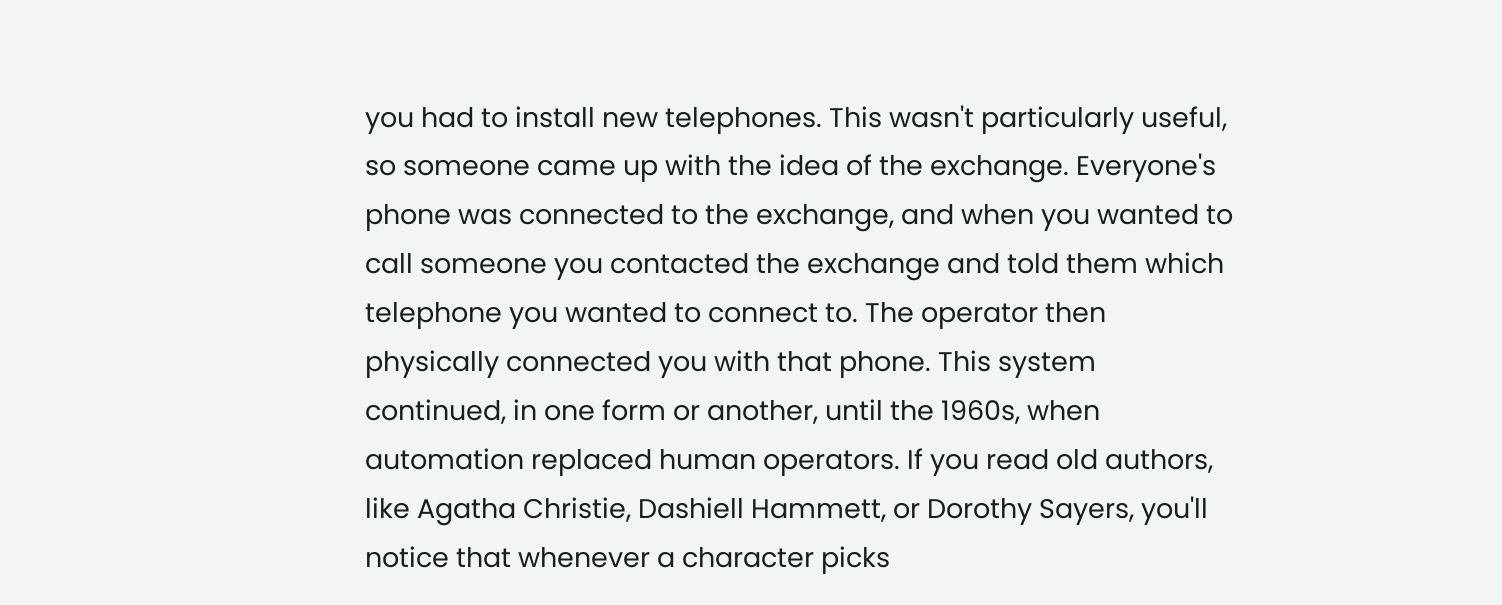you had to install new telephones. This wasn't particularly useful, so someone came up with the idea of the exchange. Everyone's phone was connected to the exchange, and when you wanted to call someone you contacted the exchange and told them which telephone you wanted to connect to. The operator then physically connected you with that phone. This system continued, in one form or another, until the 1960s, when automation replaced human operators. If you read old authors, like Agatha Christie, Dashiell Hammett, or Dorothy Sayers, you'll notice that whenever a character picks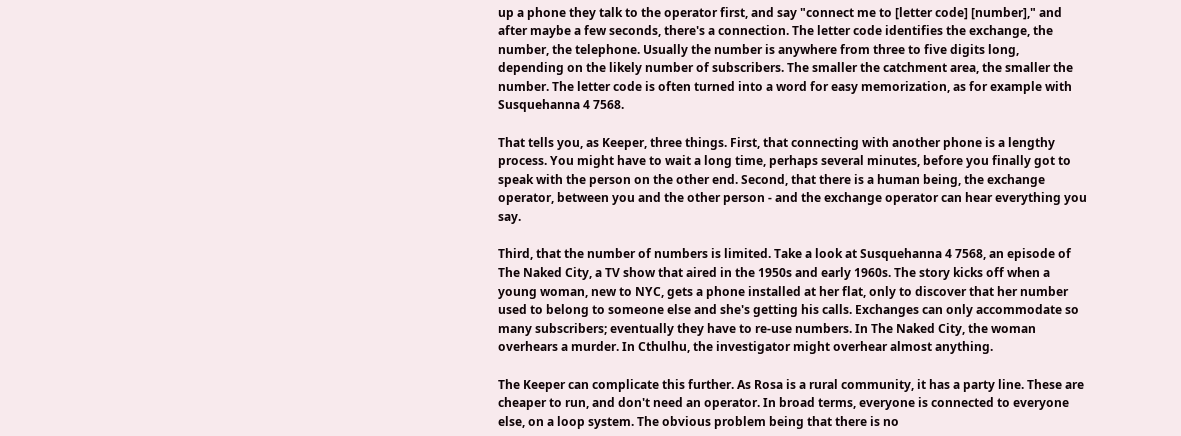up a phone they talk to the operator first, and say "connect me to [letter code] [number]," and after maybe a few seconds, there's a connection. The letter code identifies the exchange, the number, the telephone. Usually the number is anywhere from three to five digits long, depending on the likely number of subscribers. The smaller the catchment area, the smaller the number. The letter code is often turned into a word for easy memorization, as for example with Susquehanna 4 7568.

That tells you, as Keeper, three things. First, that connecting with another phone is a lengthy process. You might have to wait a long time, perhaps several minutes, before you finally got to speak with the person on the other end. Second, that there is a human being, the exchange operator, between you and the other person - and the exchange operator can hear everything you say.

Third, that the number of numbers is limited. Take a look at Susquehanna 4 7568, an episode of The Naked City, a TV show that aired in the 1950s and early 1960s. The story kicks off when a young woman, new to NYC, gets a phone installed at her flat, only to discover that her number used to belong to someone else and she's getting his calls. Exchanges can only accommodate so many subscribers; eventually they have to re-use numbers. In The Naked City, the woman overhears a murder. In Cthulhu, the investigator might overhear almost anything.

The Keeper can complicate this further. As Rosa is a rural community, it has a party line. These are cheaper to run, and don't need an operator. In broad terms, everyone is connected to everyone else, on a loop system. The obvious problem being that there is no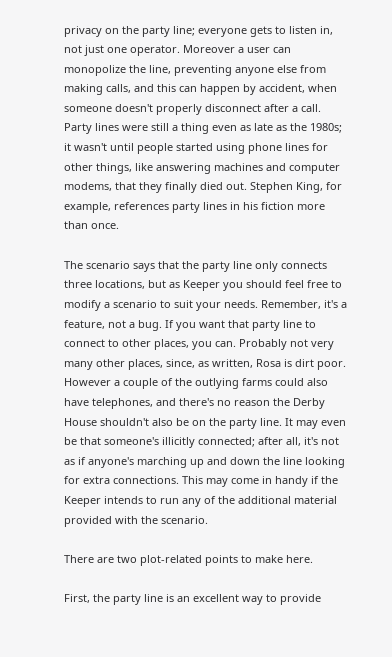privacy on the party line; everyone gets to listen in, not just one operator. Moreover a user can monopolize the line, preventing anyone else from making calls, and this can happen by accident, when someone doesn't properly disconnect after a call. Party lines were still a thing even as late as the 1980s; it wasn't until people started using phone lines for other things, like answering machines and computer modems, that they finally died out. Stephen King, for example, references party lines in his fiction more than once.

The scenario says that the party line only connects three locations, but as Keeper you should feel free to modify a scenario to suit your needs. Remember, it's a feature, not a bug. If you want that party line to connect to other places, you can. Probably not very many other places, since, as written, Rosa is dirt poor. However a couple of the outlying farms could also have telephones, and there's no reason the Derby House shouldn't also be on the party line. It may even be that someone's illicitly connected; after all, it's not as if anyone's marching up and down the line looking for extra connections. This may come in handy if the Keeper intends to run any of the additional material provided with the scenario.

There are two plot-related points to make here.

First, the party line is an excellent way to provide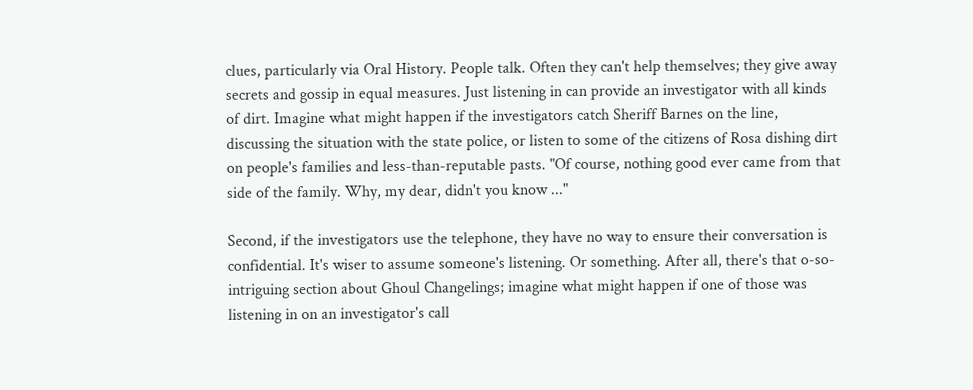clues, particularly via Oral History. People talk. Often they can't help themselves; they give away secrets and gossip in equal measures. Just listening in can provide an investigator with all kinds of dirt. Imagine what might happen if the investigators catch Sheriff Barnes on the line, discussing the situation with the state police, or listen to some of the citizens of Rosa dishing dirt on people's families and less-than-reputable pasts. "Of course, nothing good ever came from that side of the family. Why, my dear, didn't you know ..."

Second, if the investigators use the telephone, they have no way to ensure their conversation is confidential. It's wiser to assume someone's listening. Or something. After all, there's that o-so-intriguing section about Ghoul Changelings; imagine what might happen if one of those was listening in on an investigator's call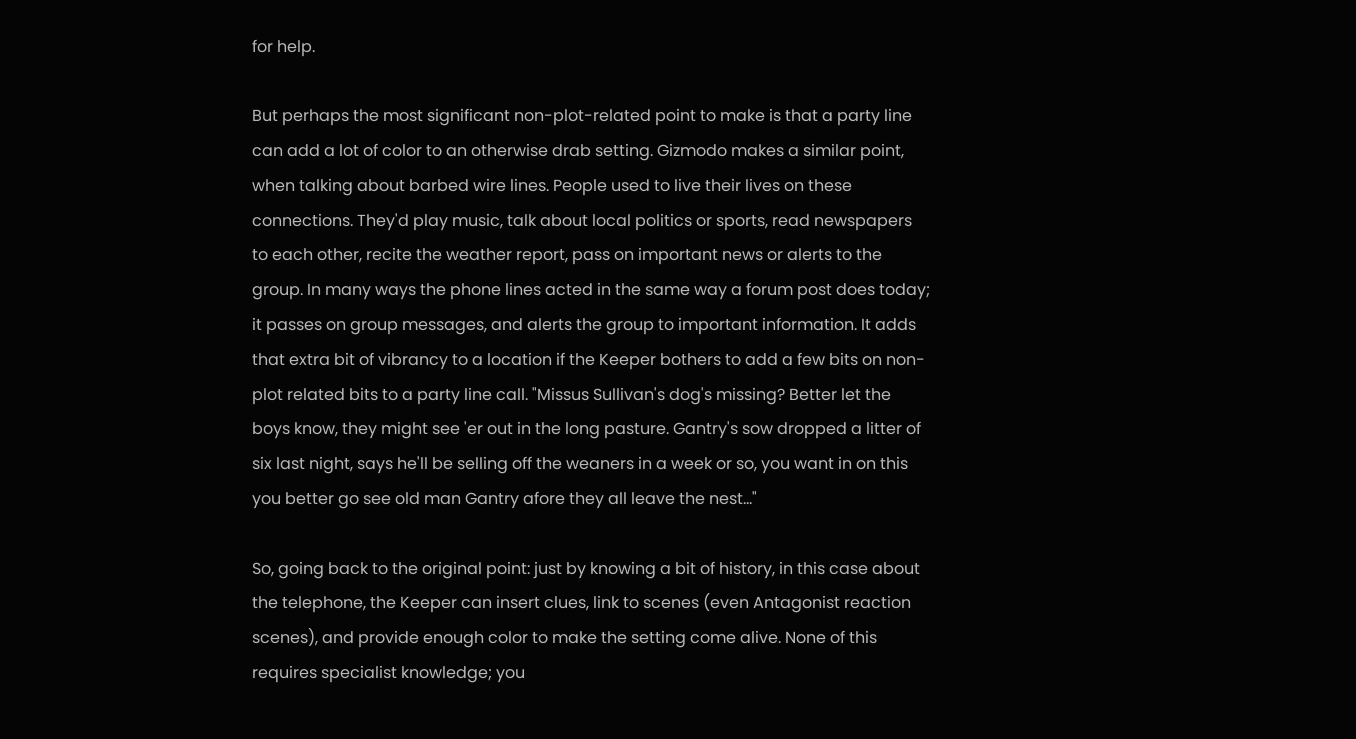for help.

But perhaps the most significant non-plot-related point to make is that a party line can add a lot of color to an otherwise drab setting. Gizmodo makes a similar point, when talking about barbed wire lines. People used to live their lives on these connections. They'd play music, talk about local politics or sports, read newspapers to each other, recite the weather report, pass on important news or alerts to the group. In many ways the phone lines acted in the same way a forum post does today; it passes on group messages, and alerts the group to important information. It adds that extra bit of vibrancy to a location if the Keeper bothers to add a few bits on non-plot related bits to a party line call. "Missus Sullivan's dog's missing? Better let the boys know, they might see 'er out in the long pasture. Gantry's sow dropped a litter of six last night, says he'll be selling off the weaners in a week or so, you want in on this you better go see old man Gantry afore they all leave the nest..."

So, going back to the original point: just by knowing a bit of history, in this case about the telephone, the Keeper can insert clues, link to scenes (even Antagonist reaction scenes), and provide enough color to make the setting come alive. None of this requires specialist knowledge; you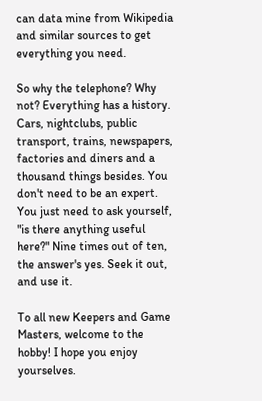can data mine from Wikipedia and similar sources to get everything you need.

So why the telephone? Why not? Everything has a history. Cars, nightclubs, public transport, trains, newspapers, factories and diners and a thousand things besides. You don't need to be an expert. You just need to ask yourself, "is there anything useful here?" Nine times out of ten, the answer's yes. Seek it out, and use it.

To all new Keepers and Game Masters, welcome to the hobby! I hope you enjoy yourselves.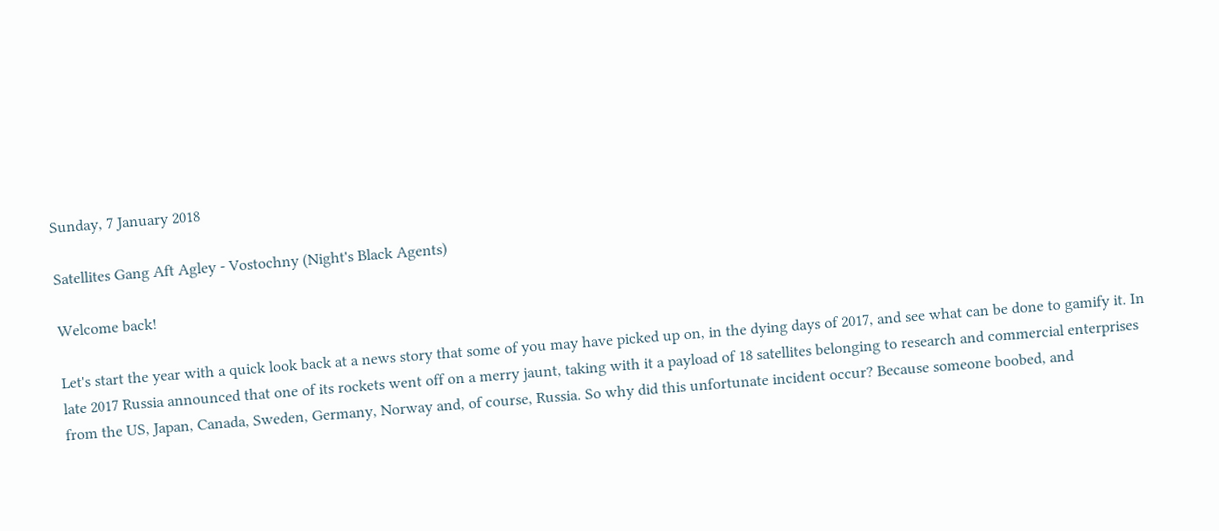Sunday, 7 January 2018

Satellites Gang Aft Agley - Vostochny (Night's Black Agents)

Welcome back!

Let's start the year with a quick look back at a news story that some of you may have picked up on, in the dying days of 2017, and see what can be done to gamify it. In late 2017 Russia announced that one of its rockets went off on a merry jaunt, taking with it a payload of 18 satellites belonging to research and commercial enterprises from the US, Japan, Canada, Sweden, Germany, Norway and, of course, Russia. So why did this unfortunate incident occur? Because someone boobed, and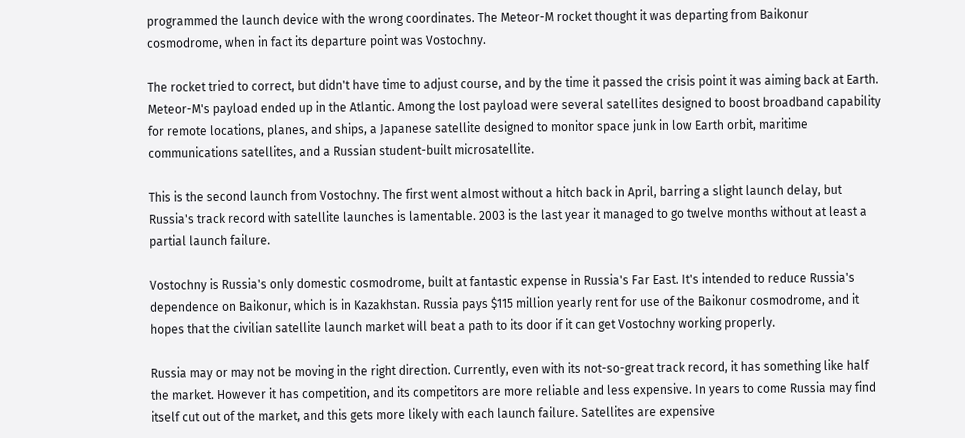programmed the launch device with the wrong coordinates. The Meteor-M rocket thought it was departing from Baikonur cosmodrome, when in fact its departure point was Vostochny.

The rocket tried to correct, but didn't have time to adjust course, and by the time it passed the crisis point it was aiming back at Earth. Meteor-M's payload ended up in the Atlantic. Among the lost payload were several satellites designed to boost broadband capability for remote locations, planes, and ships, a Japanese satellite designed to monitor space junk in low Earth orbit, maritime communications satellites, and a Russian student-built microsatellite.

This is the second launch from Vostochny. The first went almost without a hitch back in April, barring a slight launch delay, but Russia's track record with satellite launches is lamentable. 2003 is the last year it managed to go twelve months without at least a partial launch failure.

Vostochny is Russia's only domestic cosmodrome, built at fantastic expense in Russia's Far East. It's intended to reduce Russia's dependence on Baikonur, which is in Kazakhstan. Russia pays $115 million yearly rent for use of the Baikonur cosmodrome, and it hopes that the civilian satellite launch market will beat a path to its door if it can get Vostochny working properly.

Russia may or may not be moving in the right direction. Currently, even with its not-so-great track record, it has something like half the market. However it has competition, and its competitors are more reliable and less expensive. In years to come Russia may find itself cut out of the market, and this gets more likely with each launch failure. Satellites are expensive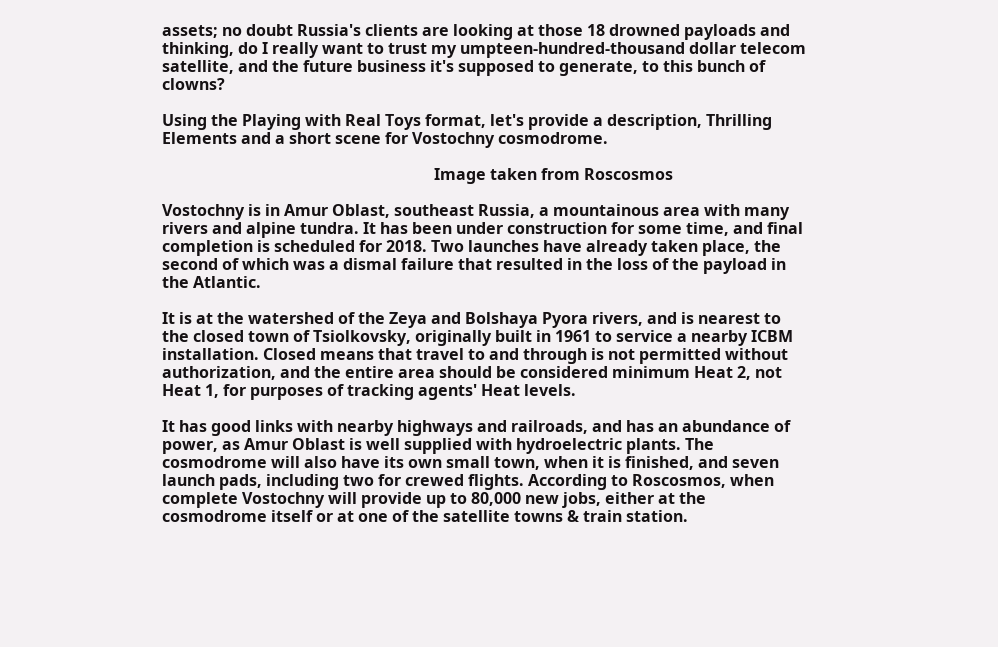assets; no doubt Russia's clients are looking at those 18 drowned payloads and thinking, do I really want to trust my umpteen-hundred-thousand dollar telecom satellite, and the future business it's supposed to generate, to this bunch of clowns?

Using the Playing with Real Toys format, let's provide a description, Thrilling Elements and a short scene for Vostochny cosmodrome.

                                                                    Image taken from Roscosmos

Vostochny is in Amur Oblast, southeast Russia, a mountainous area with many rivers and alpine tundra. It has been under construction for some time, and final completion is scheduled for 2018. Two launches have already taken place, the second of which was a dismal failure that resulted in the loss of the payload in the Atlantic.

It is at the watershed of the Zeya and Bolshaya Pyora rivers, and is nearest to the closed town of Tsiolkovsky, originally built in 1961 to service a nearby ICBM installation. Closed means that travel to and through is not permitted without authorization, and the entire area should be considered minimum Heat 2, not Heat 1, for purposes of tracking agents' Heat levels.

It has good links with nearby highways and railroads, and has an abundance of power, as Amur Oblast is well supplied with hydroelectric plants. The cosmodrome will also have its own small town, when it is finished, and seven launch pads, including two for crewed flights. According to Roscosmos, when complete Vostochny will provide up to 80,000 new jobs, either at the cosmodrome itself or at one of the satellite towns & train station.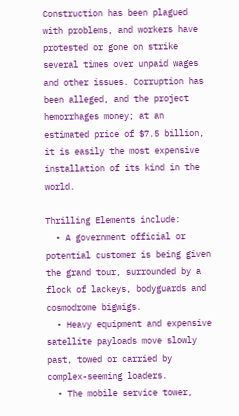Construction has been plagued with problems, and workers have protested or gone on strike several times over unpaid wages and other issues. Corruption has been alleged, and the project hemorrhages money; at an estimated price of $7.5 billion, it is easily the most expensive installation of its kind in the world.

Thrilling Elements include:
  • A government official or potential customer is being given the grand tour, surrounded by a flock of lackeys, bodyguards and cosmodrome bigwigs.
  • Heavy equipment and expensive satellite payloads move slowly past, towed or carried by complex-seeming loaders.
  • The mobile service tower,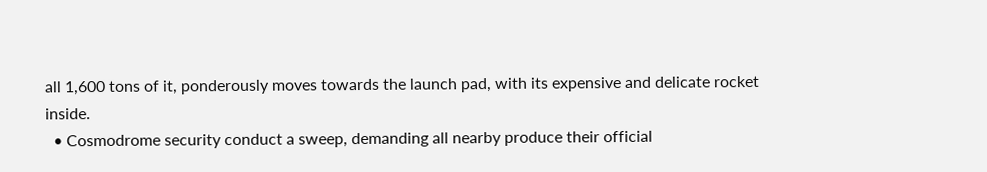all 1,600 tons of it, ponderously moves towards the launch pad, with its expensive and delicate rocket inside.
  • Cosmodrome security conduct a sweep, demanding all nearby produce their official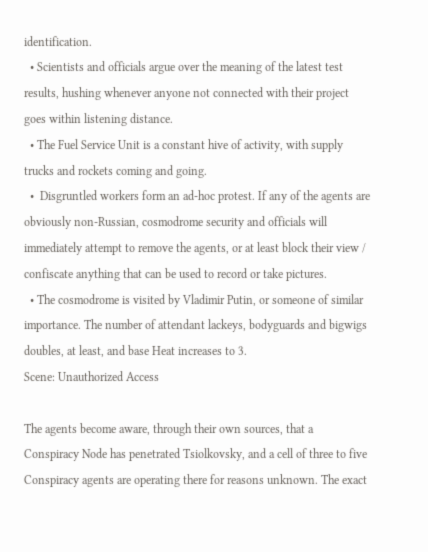identification.
  • Scientists and officials argue over the meaning of the latest test results, hushing whenever anyone not connected with their project goes within listening distance.
  • The Fuel Service Unit is a constant hive of activity, with supply trucks and rockets coming and going.
  •  Disgruntled workers form an ad-hoc protest. If any of the agents are obviously non-Russian, cosmodrome security and officials will immediately attempt to remove the agents, or at least block their view / confiscate anything that can be used to record or take pictures.
  • The cosmodrome is visited by Vladimir Putin, or someone of similar importance. The number of attendant lackeys, bodyguards and bigwigs doubles, at least, and base Heat increases to 3.
Scene: Unauthorized Access

The agents become aware, through their own sources, that a Conspiracy Node has penetrated Tsiolkovsky, and a cell of three to five Conspiracy agents are operating there for reasons unknown. The exact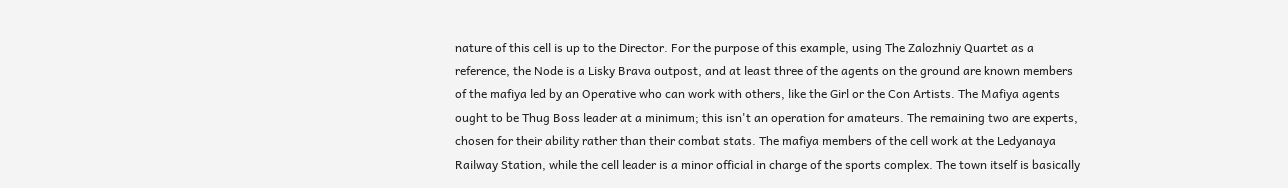nature of this cell is up to the Director. For the purpose of this example, using The Zalozhniy Quartet as a reference, the Node is a Lisky Brava outpost, and at least three of the agents on the ground are known members of the mafiya led by an Operative who can work with others, like the Girl or the Con Artists. The Mafiya agents ought to be Thug Boss leader at a minimum; this isn't an operation for amateurs. The remaining two are experts, chosen for their ability rather than their combat stats. The mafiya members of the cell work at the Ledyanaya Railway Station, while the cell leader is a minor official in charge of the sports complex. The town itself is basically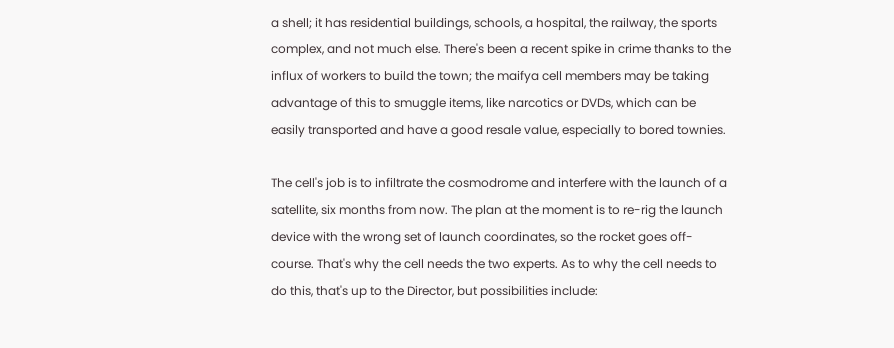a shell; it has residential buildings, schools, a hospital, the railway, the sports complex, and not much else. There's been a recent spike in crime thanks to the influx of workers to build the town; the maifya cell members may be taking advantage of this to smuggle items, like narcotics or DVDs, which can be easily transported and have a good resale value, especially to bored townies.

The cell's job is to infiltrate the cosmodrome and interfere with the launch of a satellite, six months from now. The plan at the moment is to re-rig the launch device with the wrong set of launch coordinates, so the rocket goes off-course. That's why the cell needs the two experts. As to why the cell needs to do this, that's up to the Director, but possibilities include: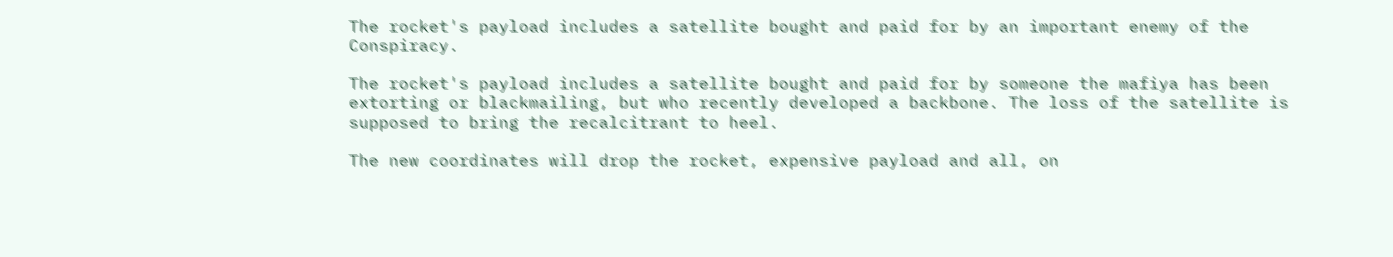The rocket's payload includes a satellite bought and paid for by an important enemy of the Conspiracy.

The rocket's payload includes a satellite bought and paid for by someone the mafiya has been extorting or blackmailing, but who recently developed a backbone. The loss of the satellite is supposed to bring the recalcitrant to heel.

The new coordinates will drop the rocket, expensive payload and all, on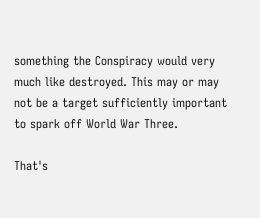something the Conspiracy would very much like destroyed. This may or may not be a target sufficiently important to spark off World War Three.

That's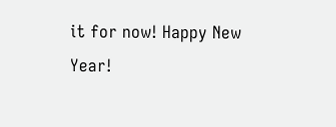it for now! Happy New Year!